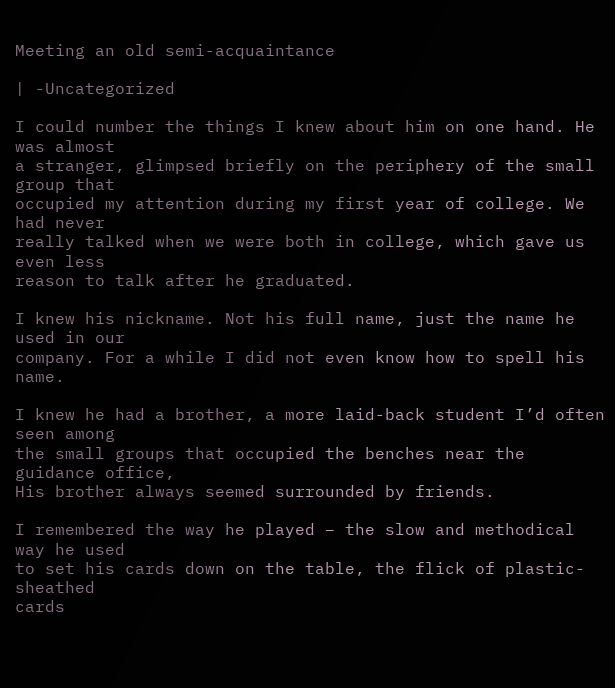Meeting an old semi-acquaintance

| -Uncategorized

I could number the things I knew about him on one hand. He was almost
a stranger, glimpsed briefly on the periphery of the small group that
occupied my attention during my first year of college. We had never
really talked when we were both in college, which gave us even less
reason to talk after he graduated.

I knew his nickname. Not his full name, just the name he used in our
company. For a while I did not even know how to spell his name.

I knew he had a brother, a more laid-back student I’d often seen among
the small groups that occupied the benches near the guidance office,
His brother always seemed surrounded by friends.

I remembered the way he played – the slow and methodical way he used
to set his cards down on the table, the flick of plastic-sheathed
cards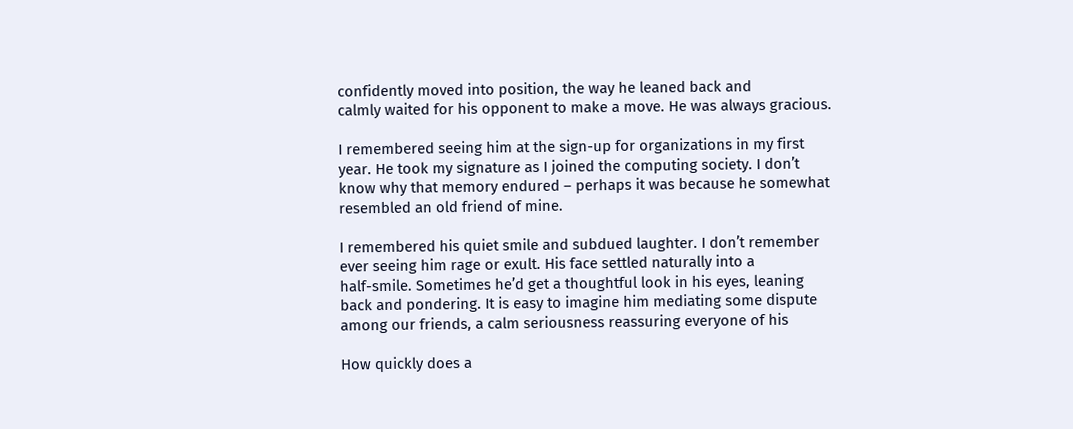confidently moved into position, the way he leaned back and
calmly waited for his opponent to make a move. He was always gracious.

I remembered seeing him at the sign-up for organizations in my first
year. He took my signature as I joined the computing society. I don’t
know why that memory endured – perhaps it was because he somewhat
resembled an old friend of mine.

I remembered his quiet smile and subdued laughter. I don’t remember
ever seeing him rage or exult. His face settled naturally into a
half-smile. Sometimes he’d get a thoughtful look in his eyes, leaning
back and pondering. It is easy to imagine him mediating some dispute
among our friends, a calm seriousness reassuring everyone of his

How quickly does a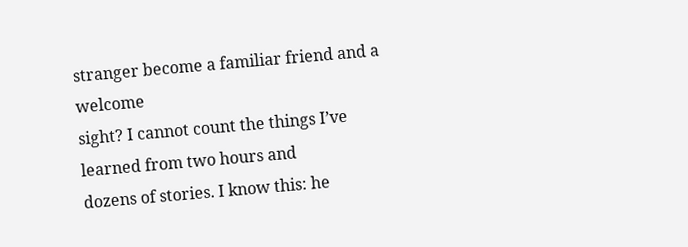stranger become a familiar friend and a welcome
sight? I cannot count the things I’ve learned from two hours and
dozens of stories. I know this: he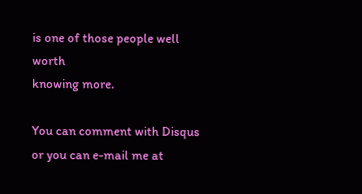is one of those people well worth
knowing more.

You can comment with Disqus or you can e-mail me at